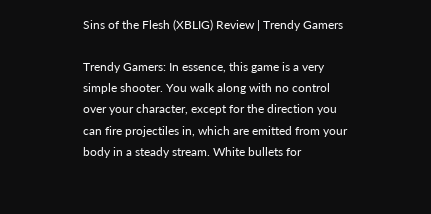Sins of the Flesh (XBLIG) Review | Trendy Gamers

Trendy Gamers: In essence, this game is a very simple shooter. You walk along with no control over your character, except for the direction you can fire projectiles in, which are emitted from your body in a steady stream. White bullets for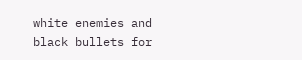white enemies and black bullets for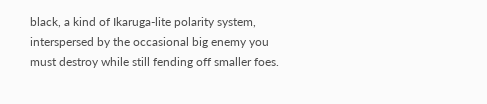black, a kind of Ikaruga-lite polarity system, interspersed by the occasional big enemy you must destroy while still fending off smaller foes.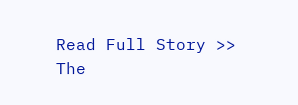Read Full Story >>
The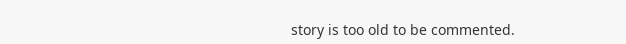story is too old to be commented.